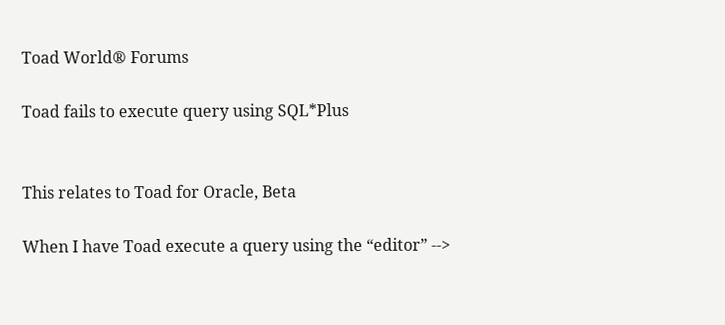Toad World® Forums

Toad fails to execute query using SQL*Plus


This relates to Toad for Oracle, Beta

When I have Toad execute a query using the “editor” -->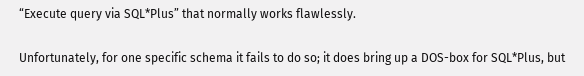“Execute query via SQL*Plus” that normally works flawlessly.

Unfortunately, for one specific schema it fails to do so; it does bring up a DOS-box for SQL*Plus, but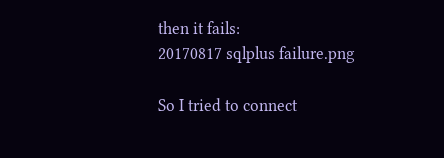then it fails:
20170817 sqlplus failure.png

So I tried to connect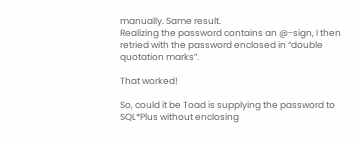manually. Same result.
Realizing the password contains an @-sign, I then retried with the password enclosed in “double quotation marks”.

That worked!

So, could it be Toad is supplying the password to SQL*Plus without enclosing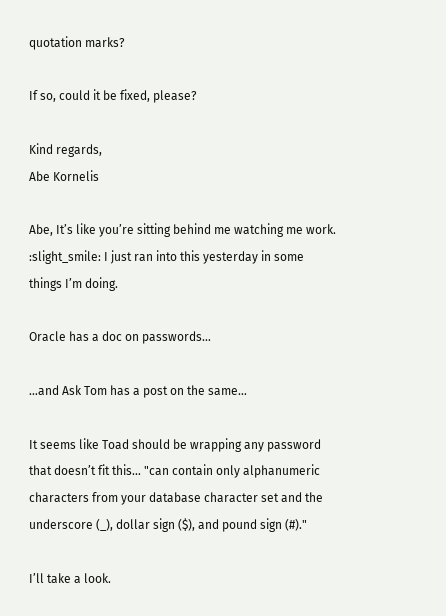quotation marks?

If so, could it be fixed, please?

Kind regards,
Abe Kornelis

Abe, It’s like you’re sitting behind me watching me work. :slight_smile: I just ran into this yesterday in some things I’m doing.

Oracle has a doc on passwords…

…and Ask Tom has a post on the same…

It seems like Toad should be wrapping any password that doesn’t fit this… "can contain only alphanumeric characters from your database character set and the underscore (_), dollar sign ($), and pound sign (#)."

I’ll take a look.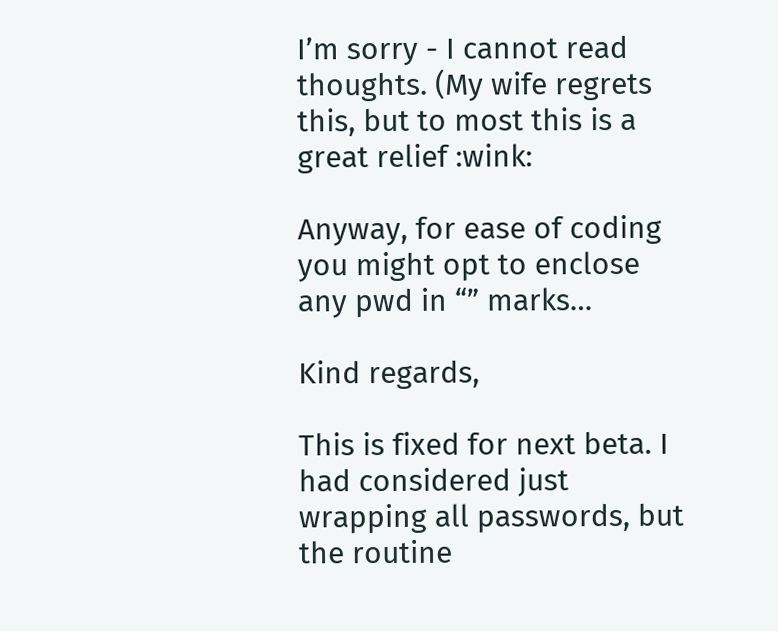I’m sorry - I cannot read thoughts. (My wife regrets this, but to most this is a great relief :wink:

Anyway, for ease of coding you might opt to enclose any pwd in “” marks…

Kind regards,

This is fixed for next beta. I had considered just wrapping all passwords, but the routine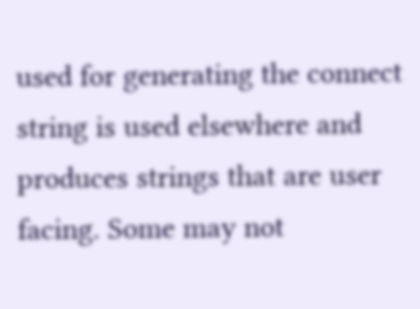used for generating the connect string is used elsewhere and produces strings that are user facing. Some may not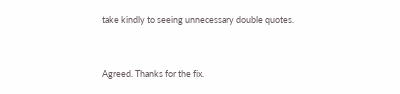take kindly to seeing unnecessary double quotes.


Agreed. Thanks for the fix.